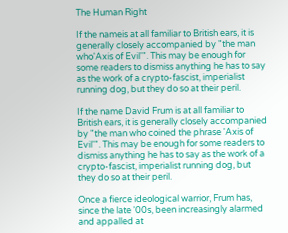The Human Right

If the nameis at all familiar to British ears, it is generally closely accompanied by "the man who'Axis of Evil'". This may be enough for some readers to dismiss anything he has to say as the work of a crypto-fascist, imperialist running dog, but they do so at their peril.

If the name David Frum is at all familiar to British ears, it is generally closely accompanied by "the man who coined the phrase 'Axis of Evil'". This may be enough for some readers to dismiss anything he has to say as the work of a crypto-fascist, imperialist running dog, but they do so at their peril.

Once a fierce ideological warrior, Frum has, since the late '00s, been increasingly alarmed and appalled at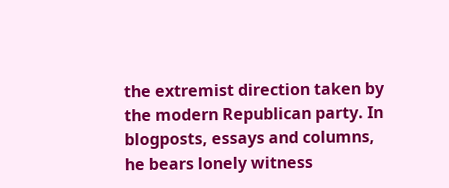the extremist direction taken by the modern Republican party. In blogposts, essays and columns, he bears lonely witness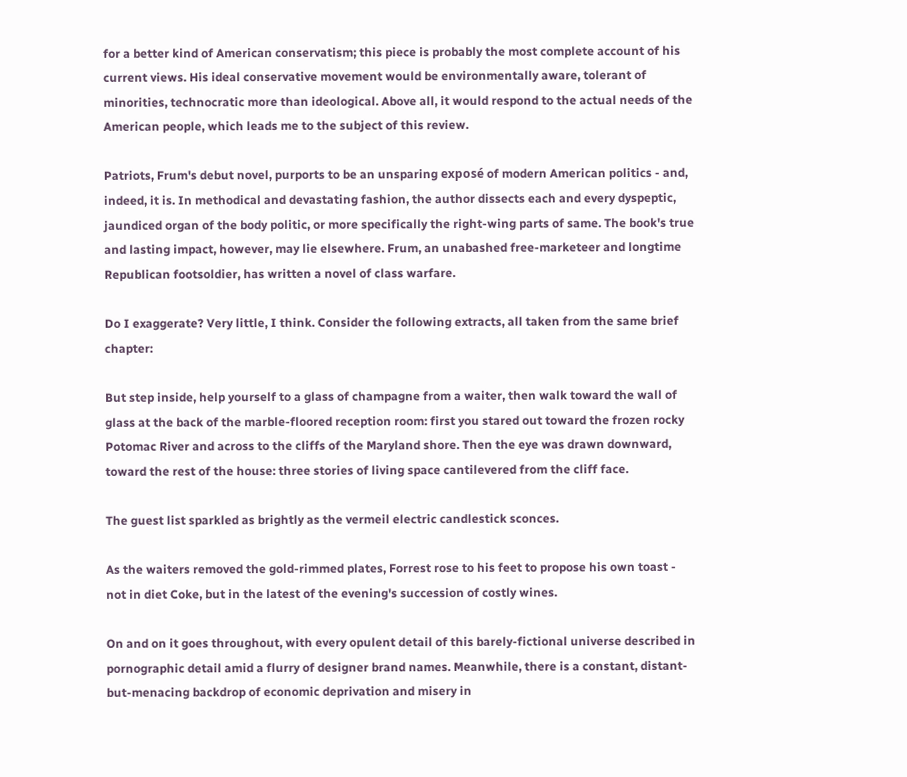for a better kind of American conservatism; this piece is probably the most complete account of his current views. His ideal conservative movement would be environmentally aware, tolerant of minorities, technocratic more than ideological. Above all, it would respond to the actual needs of the American people, which leads me to the subject of this review.

Patriots, Frum's debut novel, purports to be an unsparing exposé of modern American politics - and, indeed, it is. In methodical and devastating fashion, the author dissects each and every dyspeptic, jaundiced organ of the body politic, or more specifically the right-wing parts of same. The book's true and lasting impact, however, may lie elsewhere. Frum, an unabashed free-marketeer and longtime Republican footsoldier, has written a novel of class warfare.

Do I exaggerate? Very little, I think. Consider the following extracts, all taken from the same brief chapter:

But step inside, help yourself to a glass of champagne from a waiter, then walk toward the wall of glass at the back of the marble-floored reception room: first you stared out toward the frozen rocky Potomac River and across to the cliffs of the Maryland shore. Then the eye was drawn downward, toward the rest of the house: three stories of living space cantilevered from the cliff face.

The guest list sparkled as brightly as the vermeil electric candlestick sconces.

As the waiters removed the gold-rimmed plates, Forrest rose to his feet to propose his own toast - not in diet Coke, but in the latest of the evening's succession of costly wines.

On and on it goes throughout, with every opulent detail of this barely-fictional universe described in pornographic detail amid a flurry of designer brand names. Meanwhile, there is a constant, distant-but-menacing backdrop of economic deprivation and misery in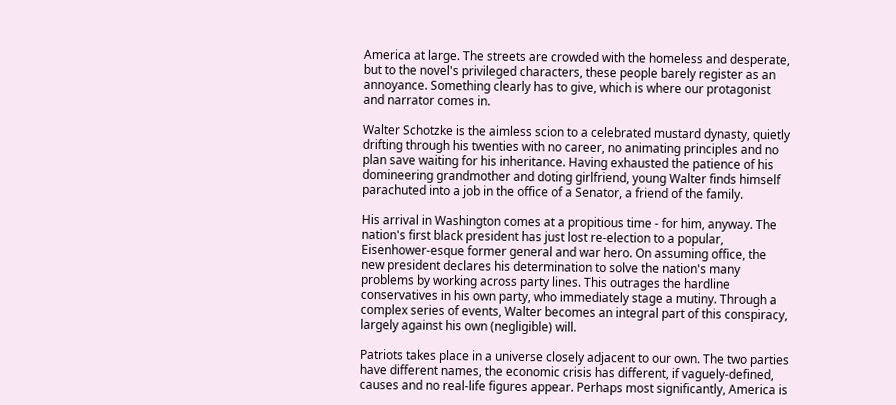America at large. The streets are crowded with the homeless and desperate, but to the novel's privileged characters, these people barely register as an annoyance. Something clearly has to give, which is where our protagonist and narrator comes in.

Walter Schotzke is the aimless scion to a celebrated mustard dynasty, quietly drifting through his twenties with no career, no animating principles and no plan save waiting for his inheritance. Having exhausted the patience of his domineering grandmother and doting girlfriend, young Walter finds himself parachuted into a job in the office of a Senator, a friend of the family.

His arrival in Washington comes at a propitious time - for him, anyway. The nation's first black president has just lost re-election to a popular, Eisenhower-esque former general and war hero. On assuming office, the new president declares his determination to solve the nation's many problems by working across party lines. This outrages the hardline conservatives in his own party, who immediately stage a mutiny. Through a complex series of events, Walter becomes an integral part of this conspiracy, largely against his own (negligible) will.

Patriots takes place in a universe closely adjacent to our own. The two parties have different names, the economic crisis has different, if vaguely-defined, causes and no real-life figures appear. Perhaps most significantly, America is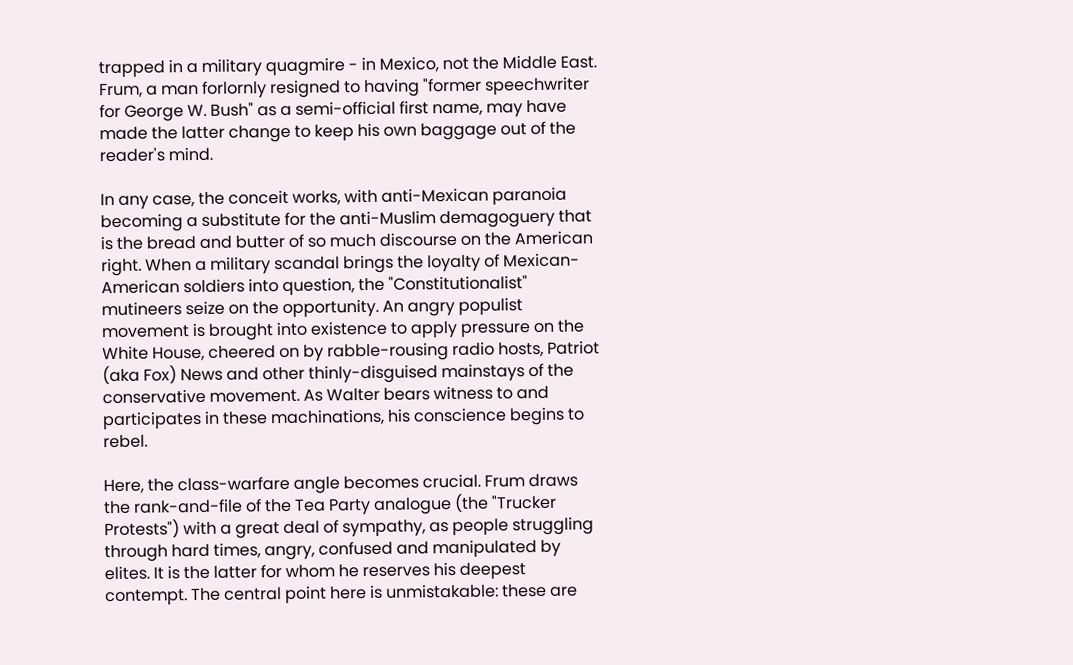trapped in a military quagmire - in Mexico, not the Middle East. Frum, a man forlornly resigned to having "former speechwriter for George W. Bush" as a semi-official first name, may have made the latter change to keep his own baggage out of the reader's mind.

In any case, the conceit works, with anti-Mexican paranoia becoming a substitute for the anti-Muslim demagoguery that is the bread and butter of so much discourse on the American right. When a military scandal brings the loyalty of Mexican-American soldiers into question, the "Constitutionalist" mutineers seize on the opportunity. An angry populist movement is brought into existence to apply pressure on the White House, cheered on by rabble-rousing radio hosts, Patriot (aka Fox) News and other thinly-disguised mainstays of the conservative movement. As Walter bears witness to and participates in these machinations, his conscience begins to rebel.

Here, the class-warfare angle becomes crucial. Frum draws the rank-and-file of the Tea Party analogue (the "Trucker Protests") with a great deal of sympathy, as people struggling through hard times, angry, confused and manipulated by elites. It is the latter for whom he reserves his deepest contempt. The central point here is unmistakable: these are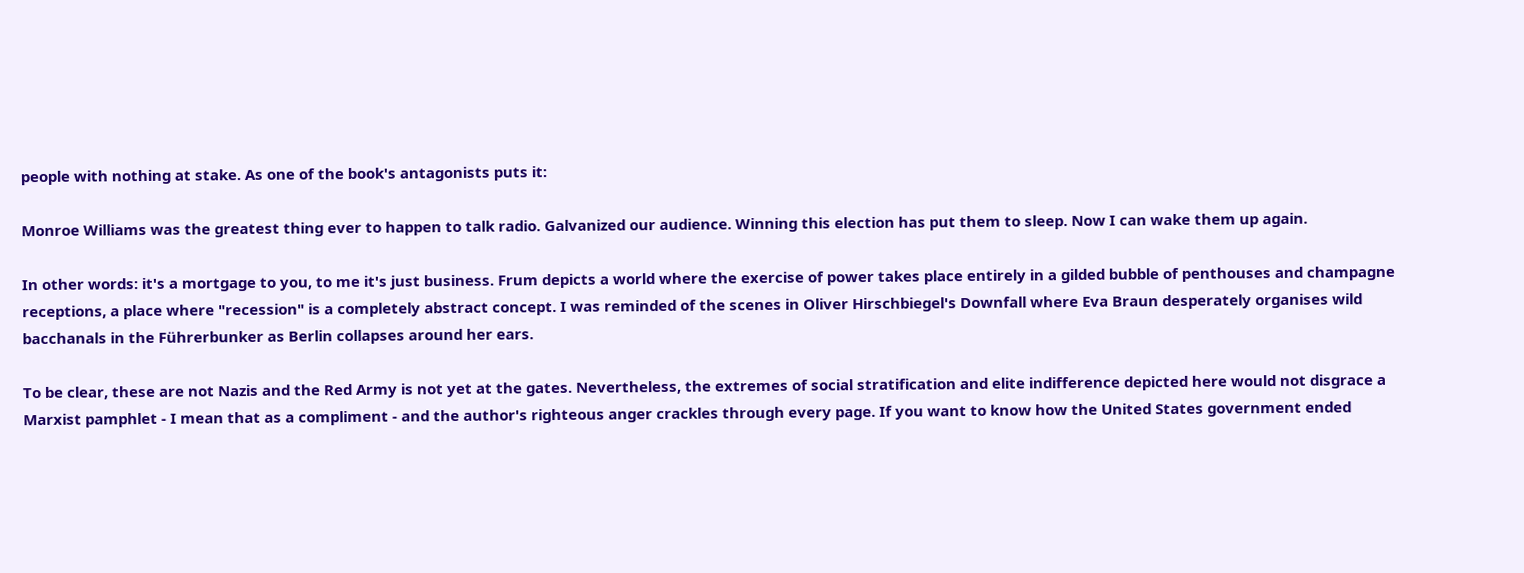people with nothing at stake. As one of the book's antagonists puts it:

Monroe Williams was the greatest thing ever to happen to talk radio. Galvanized our audience. Winning this election has put them to sleep. Now I can wake them up again.

In other words: it's a mortgage to you, to me it's just business. Frum depicts a world where the exercise of power takes place entirely in a gilded bubble of penthouses and champagne receptions, a place where "recession" is a completely abstract concept. I was reminded of the scenes in Oliver Hirschbiegel's Downfall where Eva Braun desperately organises wild bacchanals in the Führerbunker as Berlin collapses around her ears.

To be clear, these are not Nazis and the Red Army is not yet at the gates. Nevertheless, the extremes of social stratification and elite indifference depicted here would not disgrace a Marxist pamphlet - I mean that as a compliment - and the author's righteous anger crackles through every page. If you want to know how the United States government ended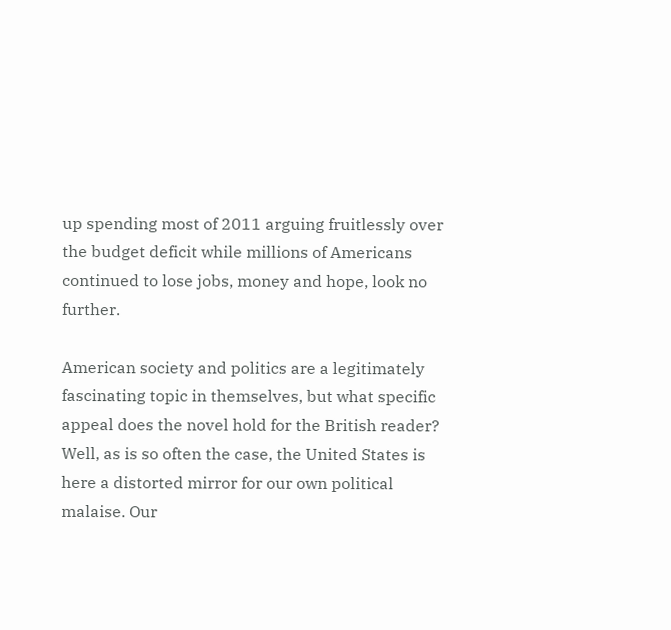up spending most of 2011 arguing fruitlessly over the budget deficit while millions of Americans continued to lose jobs, money and hope, look no further.

American society and politics are a legitimately fascinating topic in themselves, but what specific appeal does the novel hold for the British reader? Well, as is so often the case, the United States is here a distorted mirror for our own political malaise. Our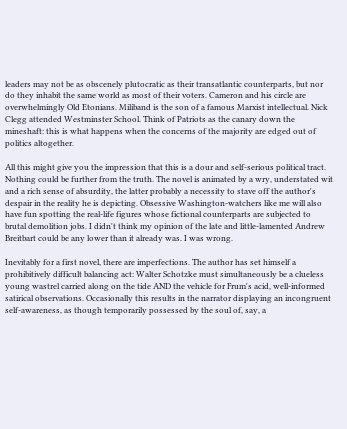leaders may not be as obscenely plutocratic as their transatlantic counterparts, but nor do they inhabit the same world as most of their voters. Cameron and his circle are overwhelmingly Old Etonians. Miliband is the son of a famous Marxist intellectual. Nick Clegg attended Westminster School. Think of Patriots as the canary down the mineshaft: this is what happens when the concerns of the majority are edged out of politics altogether.

All this might give you the impression that this is a dour and self-serious political tract. Nothing could be further from the truth. The novel is animated by a wry, understated wit and a rich sense of absurdity, the latter probably a necessity to stave off the author's despair in the reality he is depicting. Obsessive Washington-watchers like me will also have fun spotting the real-life figures whose fictional counterparts are subjected to brutal demolition jobs. I didn't think my opinion of the late and little-lamented Andrew Breitbart could be any lower than it already was. I was wrong.

Inevitably for a first novel, there are imperfections. The author has set himself a prohibitively difficult balancing act: Walter Schotzke must simultaneously be a clueless young wastrel carried along on the tide AND the vehicle for Frum's acid, well-informed satirical observations. Occasionally this results in the narrator displaying an incongruent self-awareness, as though temporarily possessed by the soul of, say, a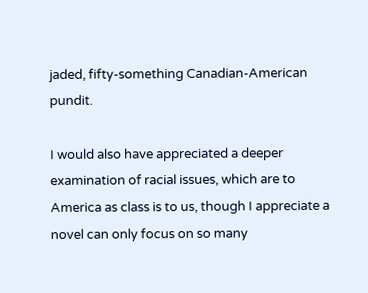jaded, fifty-something Canadian-American pundit.

I would also have appreciated a deeper examination of racial issues, which are to America as class is to us, though I appreciate a novel can only focus on so many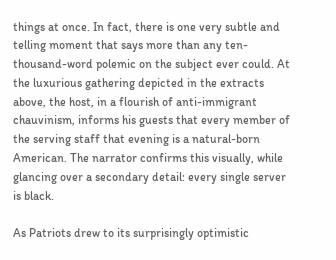things at once. In fact, there is one very subtle and telling moment that says more than any ten-thousand-word polemic on the subject ever could. At the luxurious gathering depicted in the extracts above, the host, in a flourish of anti-immigrant chauvinism, informs his guests that every member of the serving staff that evening is a natural-born American. The narrator confirms this visually, while glancing over a secondary detail: every single server is black.

As Patriots drew to its surprisingly optimistic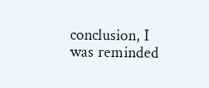conclusion, I was reminded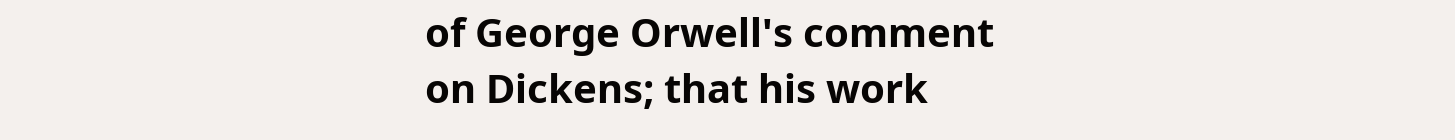of George Orwell's comment on Dickens; that his work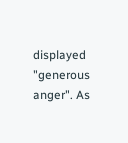displayed "generous anger". As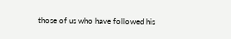those of us who have followed his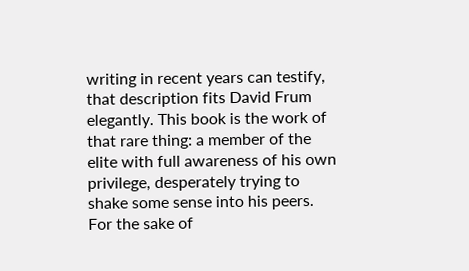writing in recent years can testify, that description fits David Frum elegantly. This book is the work of that rare thing: a member of the elite with full awareness of his own privilege, desperately trying to shake some sense into his peers. For the sake of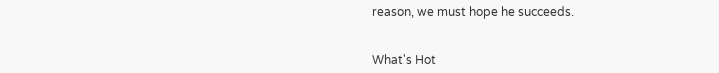reason, we must hope he succeeds.


What's Hot